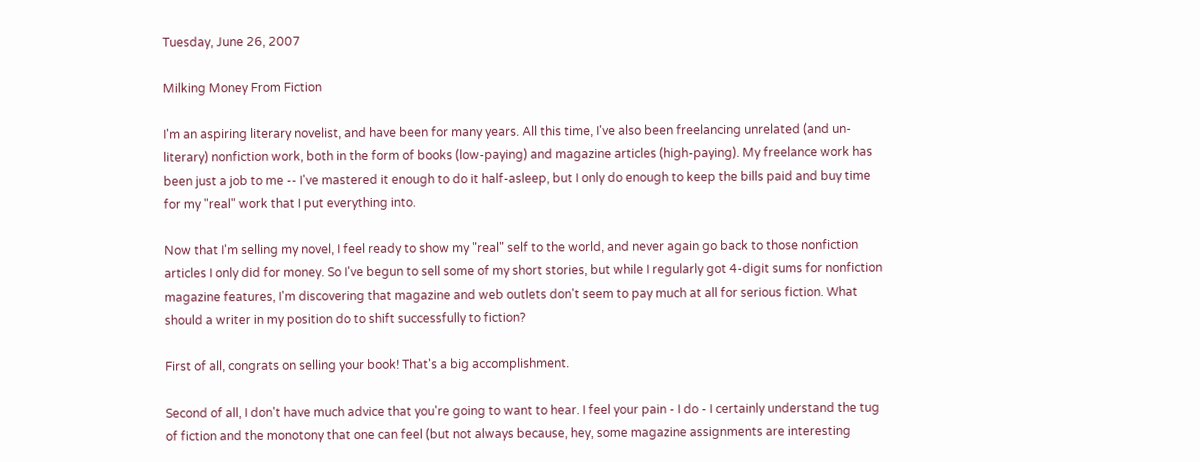Tuesday, June 26, 2007

Milking Money From Fiction

I'm an aspiring literary novelist, and have been for many years. All this time, I've also been freelancing unrelated (and un-literary) nonfiction work, both in the form of books (low-paying) and magazine articles (high-paying). My freelance work has been just a job to me -- I've mastered it enough to do it half-asleep, but I only do enough to keep the bills paid and buy time for my "real" work that I put everything into.

Now that I'm selling my novel, I feel ready to show my "real" self to the world, and never again go back to those nonfiction articles I only did for money. So I've begun to sell some of my short stories, but while I regularly got 4-digit sums for nonfiction magazine features, I'm discovering that magazine and web outlets don't seem to pay much at all for serious fiction. What should a writer in my position do to shift successfully to fiction?

First of all, congrats on selling your book! That's a big accomplishment.

Second of all, I don't have much advice that you're going to want to hear. I feel your pain - I do - I certainly understand the tug of fiction and the monotony that one can feel (but not always because, hey, some magazine assignments are interesting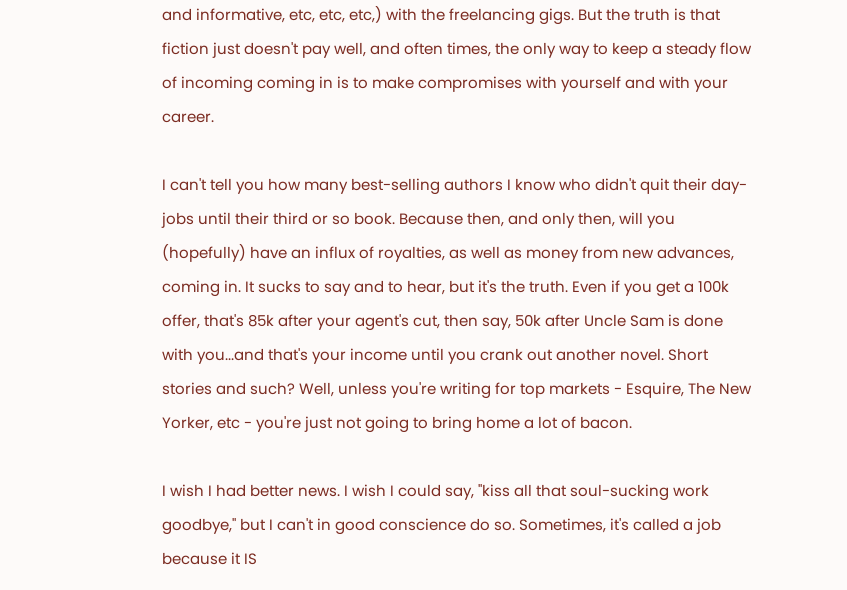and informative, etc, etc, etc,) with the freelancing gigs. But the truth is that fiction just doesn't pay well, and often times, the only way to keep a steady flow of incoming coming in is to make compromises with yourself and with your career.

I can't tell you how many best-selling authors I know who didn't quit their day-jobs until their third or so book. Because then, and only then, will you (hopefully) have an influx of royalties, as well as money from new advances, coming in. It sucks to say and to hear, but it's the truth. Even if you get a 100k offer, that's 85k after your agent's cut, then say, 50k after Uncle Sam is done with you...and that's your income until you crank out another novel. Short stories and such? Well, unless you're writing for top markets - Esquire, The New Yorker, etc - you're just not going to bring home a lot of bacon.

I wish I had better news. I wish I could say, "kiss all that soul-sucking work goodbye," but I can't in good conscience do so. Sometimes, it's called a job because it IS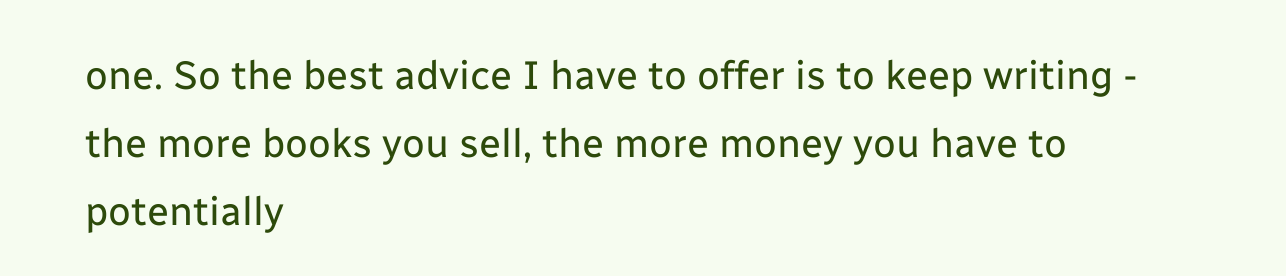one. So the best advice I have to offer is to keep writing - the more books you sell, the more money you have to potentially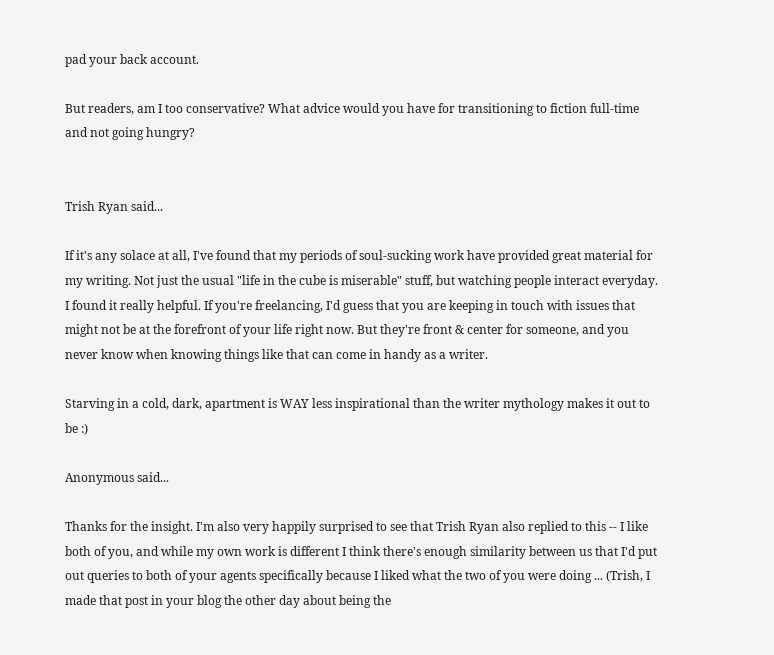pad your back account.

But readers, am I too conservative? What advice would you have for transitioning to fiction full-time and not going hungry?


Trish Ryan said...

If it's any solace at all, I've found that my periods of soul-sucking work have provided great material for my writing. Not just the usual "life in the cube is miserable" stuff, but watching people interact everyday. I found it really helpful. If you're freelancing, I'd guess that you are keeping in touch with issues that might not be at the forefront of your life right now. But they're front & center for someone, and you never know when knowing things like that can come in handy as a writer.

Starving in a cold, dark, apartment is WAY less inspirational than the writer mythology makes it out to be :)

Anonymous said...

Thanks for the insight. I'm also very happily surprised to see that Trish Ryan also replied to this -- I like both of you, and while my own work is different I think there's enough similarity between us that I'd put out queries to both of your agents specifically because I liked what the two of you were doing ... (Trish, I made that post in your blog the other day about being the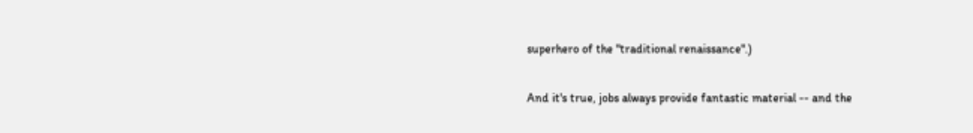superhero of the "traditional renaissance".)

And it's true, jobs always provide fantastic material -- and the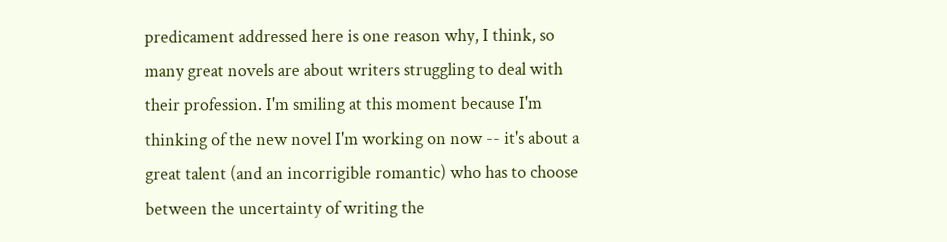predicament addressed here is one reason why, I think, so many great novels are about writers struggling to deal with their profession. I'm smiling at this moment because I'm thinking of the new novel I'm working on now -- it's about a great talent (and an incorrigible romantic) who has to choose between the uncertainty of writing the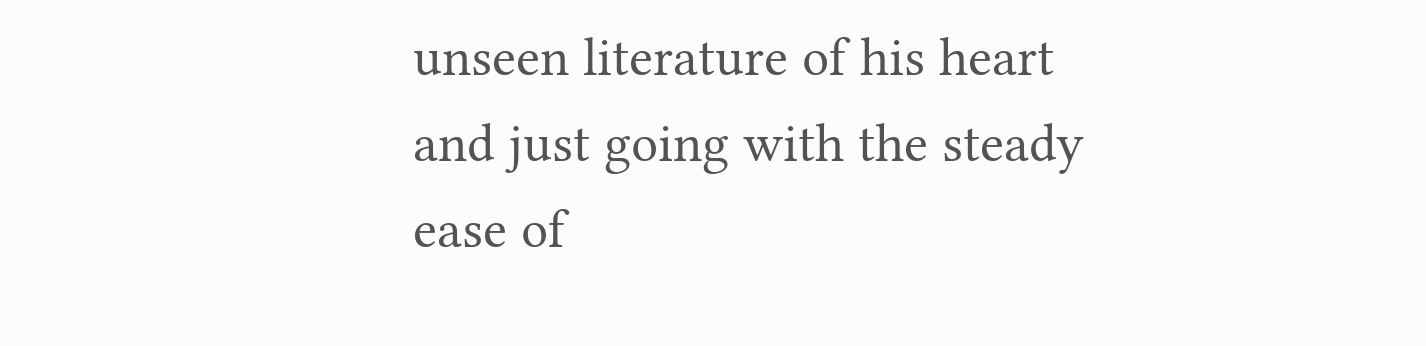unseen literature of his heart and just going with the steady ease of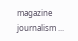magazine journalism ...